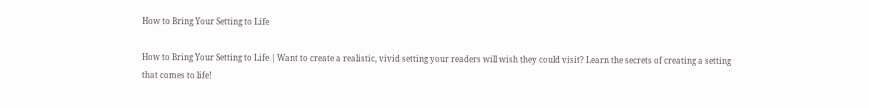How to Bring Your Setting to Life

How to Bring Your Setting to Life | Want to create a realistic, vivid setting your readers will wish they could visit? Learn the secrets of creating a setting that comes to life!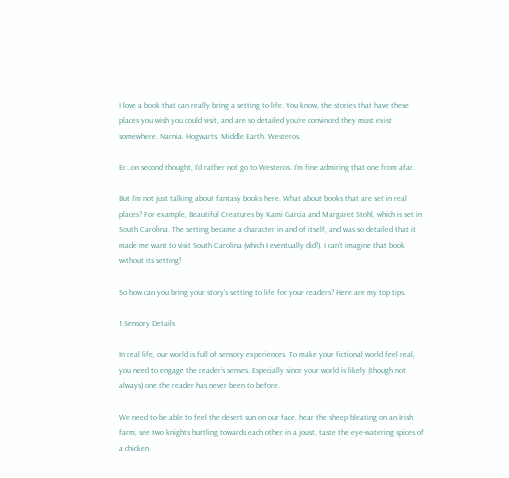I love a book that can really bring a setting to life. You know, the stories that have these places you wish you could visit, and are so detailed you’re convinced they must exist somewhere. Narnia. Hogwarts. Middle Earth. Westeros.

Er…on second thought, I’d rather not go to Westeros. I’m fine admiring that one from afar.

But I’m not just talking about fantasy books here. What about books that are set in real places? For example, Beautiful Creatures by Kami Garcia and Margaret Stohl, which is set in South Carolina. The setting became a character in and of itself, and was so detailed that it made me want to visit South Carolina (which I eventually did!). I can’t imagine that book without its setting!

So how can you bring your story’s setting to life for your readers? Here are my top tips.

1.Sensory Details

In real life, our world is full of sensory experiences. To make your fictional world feel real, you need to engage the reader’s senses. Especially since your world is likely (though not always) one the reader has never been to before.

We need to be able to feel the desert sun on our face, hear the sheep bleating on an Irish farm, see two knights hurtling towards each other in a joust, taste the eye-watering spices of a chicken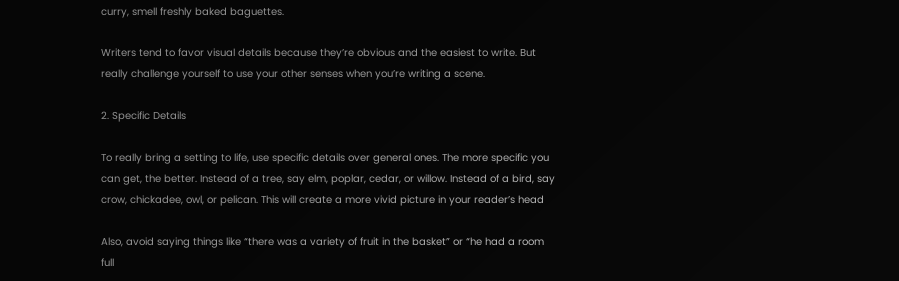curry, smell freshly baked baguettes.

Writers tend to favor visual details because they’re obvious and the easiest to write. But really challenge yourself to use your other senses when you’re writing a scene.

2. Specific Details

To really bring a setting to life, use specific details over general ones. The more specific you can get, the better. Instead of a tree, say elm, poplar, cedar, or willow. Instead of a bird, say crow, chickadee, owl, or pelican. This will create a more vivid picture in your reader’s head

Also, avoid saying things like “there was a variety of fruit in the basket” or “he had a room full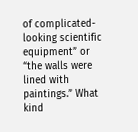of complicated-looking scientific equipment” or “the walls were lined with paintings.” What kind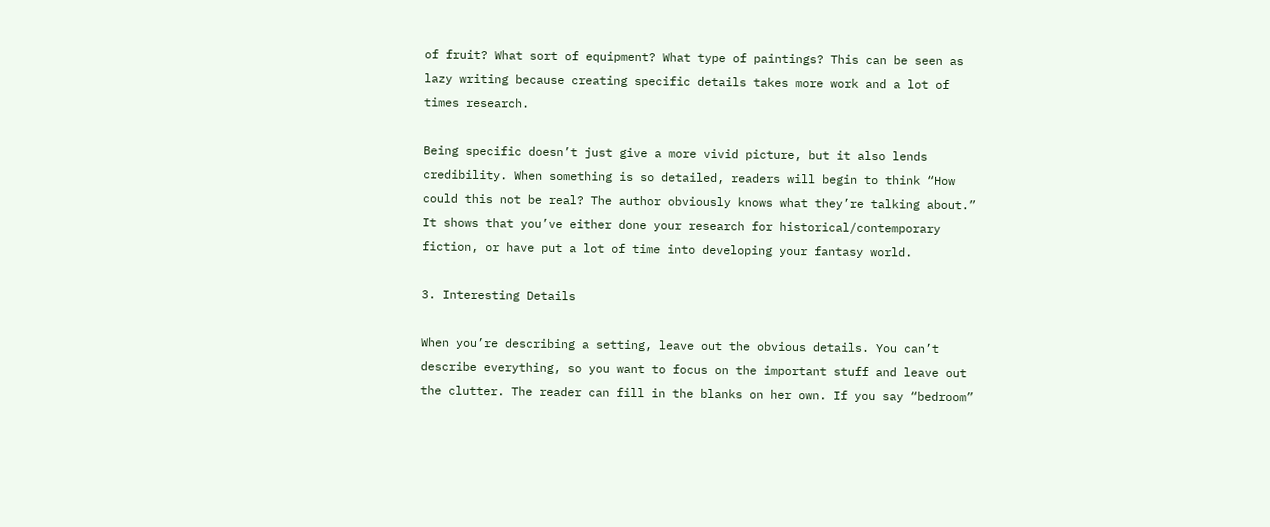of fruit? What sort of equipment? What type of paintings? This can be seen as lazy writing because creating specific details takes more work and a lot of times research.

Being specific doesn’t just give a more vivid picture, but it also lends credibility. When something is so detailed, readers will begin to think “How could this not be real? The author obviously knows what they’re talking about.” It shows that you’ve either done your research for historical/contemporary fiction, or have put a lot of time into developing your fantasy world.

3. Interesting Details

When you’re describing a setting, leave out the obvious details. You can’t describe everything, so you want to focus on the important stuff and leave out the clutter. The reader can fill in the blanks on her own. If you say “bedroom”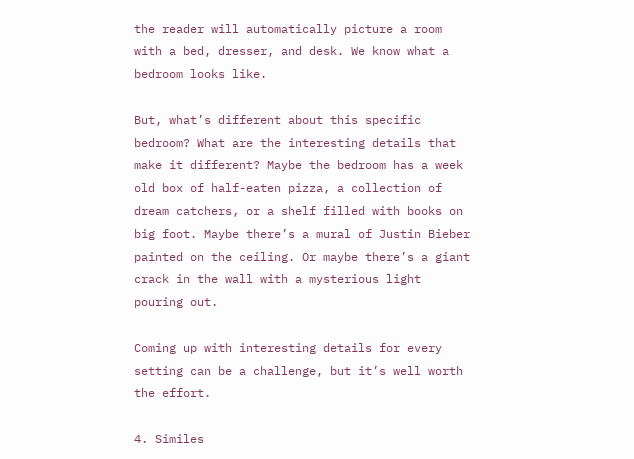the reader will automatically picture a room with a bed, dresser, and desk. We know what a bedroom looks like.

But, what’s different about this specific bedroom? What are the interesting details that make it different? Maybe the bedroom has a week old box of half-eaten pizza, a collection of dream catchers, or a shelf filled with books on big foot. Maybe there’s a mural of Justin Bieber painted on the ceiling. Or maybe there’s a giant crack in the wall with a mysterious light pouring out.

Coming up with interesting details for every setting can be a challenge, but it’s well worth the effort.

4. Similes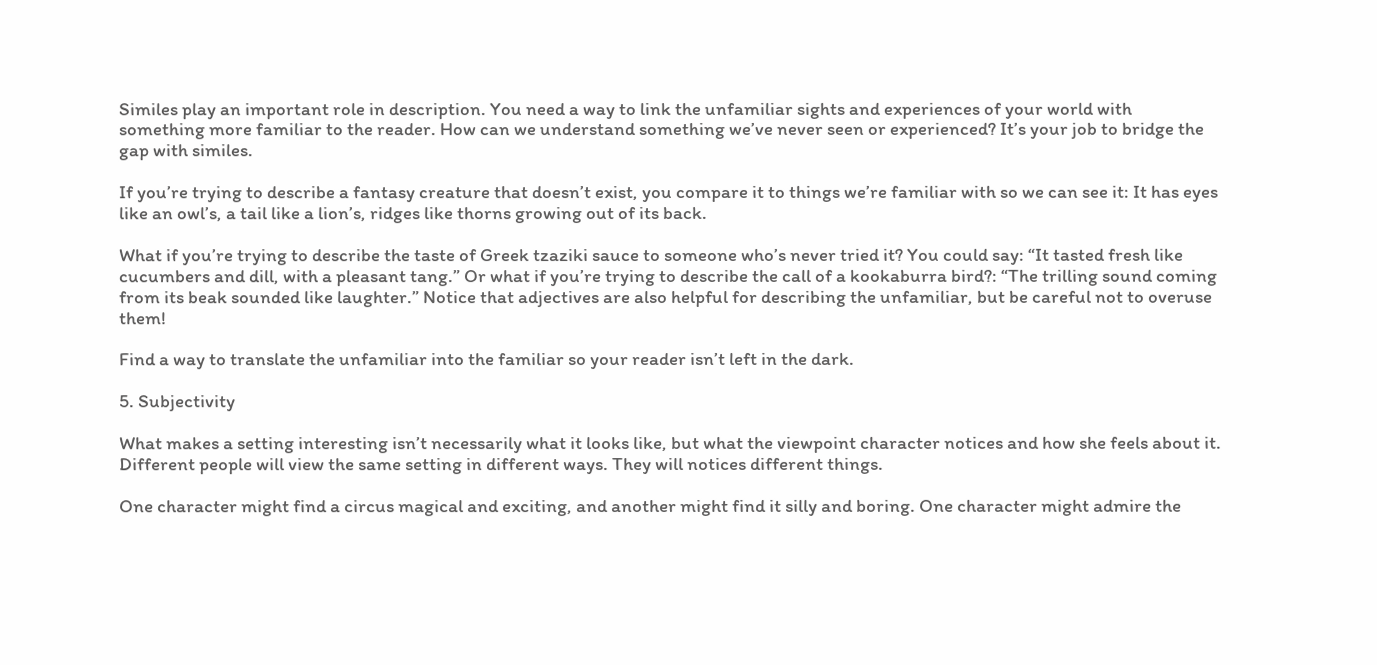Similes play an important role in description. You need a way to link the unfamiliar sights and experiences of your world with something more familiar to the reader. How can we understand something we’ve never seen or experienced? It’s your job to bridge the gap with similes.

If you’re trying to describe a fantasy creature that doesn’t exist, you compare it to things we’re familiar with so we can see it: It has eyes like an owl’s, a tail like a lion’s, ridges like thorns growing out of its back.

What if you’re trying to describe the taste of Greek tzaziki sauce to someone who’s never tried it? You could say: “It tasted fresh like cucumbers and dill, with a pleasant tang.” Or what if you’re trying to describe the call of a kookaburra bird?: “The trilling sound coming from its beak sounded like laughter.” Notice that adjectives are also helpful for describing the unfamiliar, but be careful not to overuse them!

Find a way to translate the unfamiliar into the familiar so your reader isn’t left in the dark.

5. Subjectivity

What makes a setting interesting isn’t necessarily what it looks like, but what the viewpoint character notices and how she feels about it. Different people will view the same setting in different ways. They will notices different things.

One character might find a circus magical and exciting, and another might find it silly and boring. One character might admire the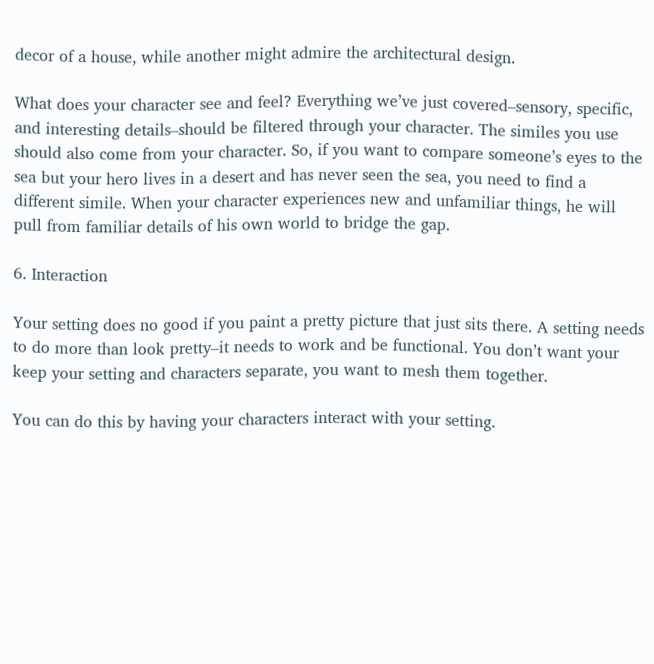decor of a house, while another might admire the architectural design.

What does your character see and feel? Everything we’ve just covered–sensory, specific, and interesting details–should be filtered through your character. The similes you use should also come from your character. So, if you want to compare someone’s eyes to the sea but your hero lives in a desert and has never seen the sea, you need to find a different simile. When your character experiences new and unfamiliar things, he will pull from familiar details of his own world to bridge the gap.

6. Interaction

Your setting does no good if you paint a pretty picture that just sits there. A setting needs to do more than look pretty–it needs to work and be functional. You don’t want your keep your setting and characters separate, you want to mesh them together.

You can do this by having your characters interact with your setting.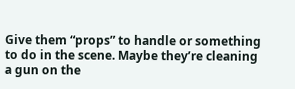Give them “props” to handle or something to do in the scene. Maybe they’re cleaning a gun on the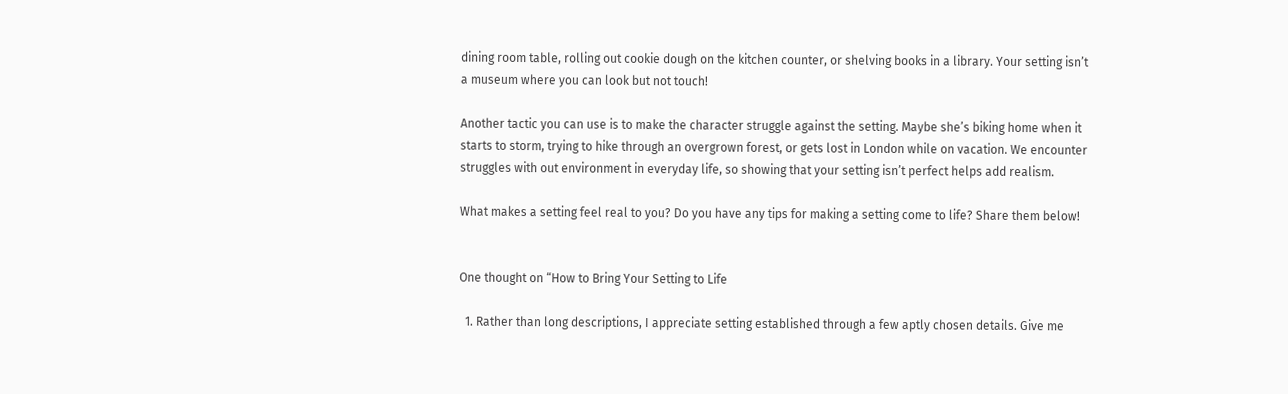dining room table, rolling out cookie dough on the kitchen counter, or shelving books in a library. Your setting isn’t a museum where you can look but not touch!

Another tactic you can use is to make the character struggle against the setting. Maybe she’s biking home when it starts to storm, trying to hike through an overgrown forest, or gets lost in London while on vacation. We encounter struggles with out environment in everyday life, so showing that your setting isn’t perfect helps add realism.

What makes a setting feel real to you? Do you have any tips for making a setting come to life? Share them below!


One thought on “How to Bring Your Setting to Life

  1. Rather than long descriptions, I appreciate setting established through a few aptly chosen details. Give me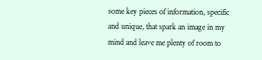some key pieces of information, specific and unique, that spark an image in my mind and leave me plenty of room to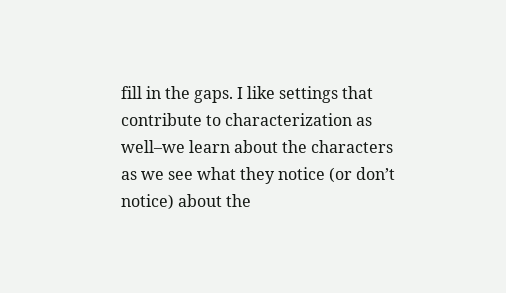fill in the gaps. I like settings that contribute to characterization as well–we learn about the characters as we see what they notice (or don’t notice) about the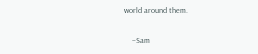world around them.

    –Sam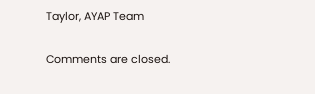Taylor, AYAP Team

Comments are closed.